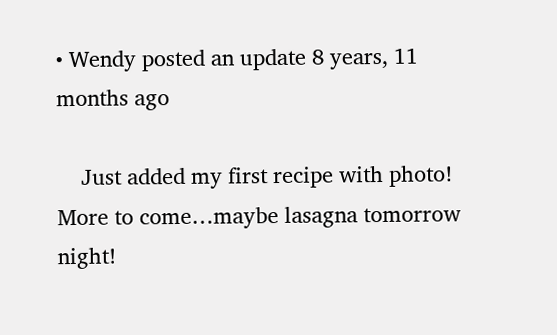• Wendy posted an update 8 years, 11 months ago

    Just added my first recipe with photo! More to come…maybe lasagna tomorrow night!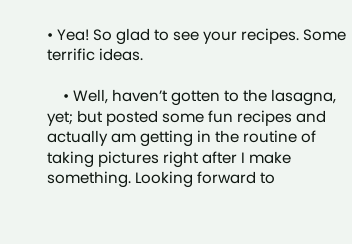• Yea! So glad to see your recipes. Some terrific ideas.

    • Well, haven’t gotten to the lasagna, yet; but posted some fun recipes and actually am getting in the routine of taking pictures right after I make something. Looking forward to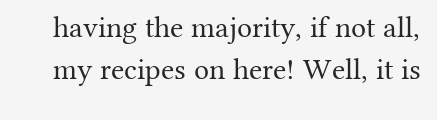having the majority, if not all, my recipes on here! Well, it is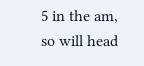5 in the am, so will head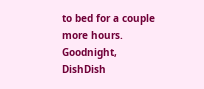to bed for a couple more hours.  Goodnight, DishDish